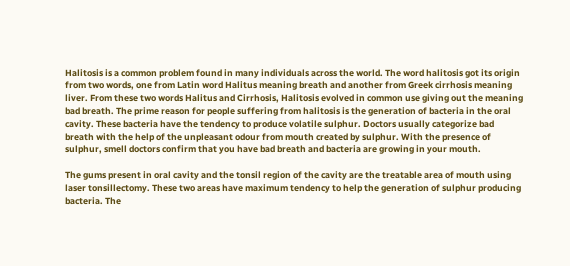Halitosis is a common problem found in many individuals across the world. The word halitosis got its origin from two words, one from Latin word Halitus meaning breath and another from Greek cirrhosis meaning liver. From these two words Halitus and Cirrhosis, Halitosis evolved in common use giving out the meaning bad breath. The prime reason for people suffering from halitosis is the generation of bacteria in the oral cavity. These bacteria have the tendency to produce volatile sulphur. Doctors usually categorize bad breath with the help of the unpleasant odour from mouth created by sulphur. With the presence of sulphur, smell doctors confirm that you have bad breath and bacteria are growing in your mouth.

The gums present in oral cavity and the tonsil region of the cavity are the treatable area of mouth using laser tonsillectomy. These two areas have maximum tendency to help the generation of sulphur producing bacteria. The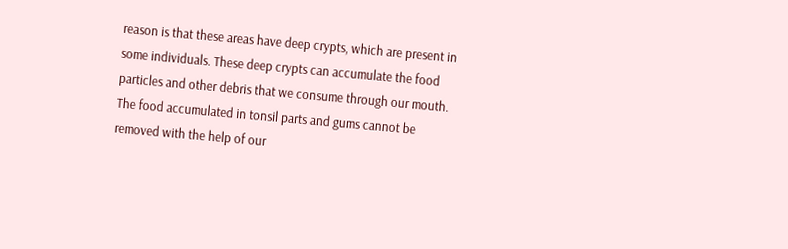reason is that these areas have deep crypts, which are present in some individuals. These deep crypts can accumulate the food particles and other debris that we consume through our mouth. The food accumulated in tonsil parts and gums cannot be removed with the help of our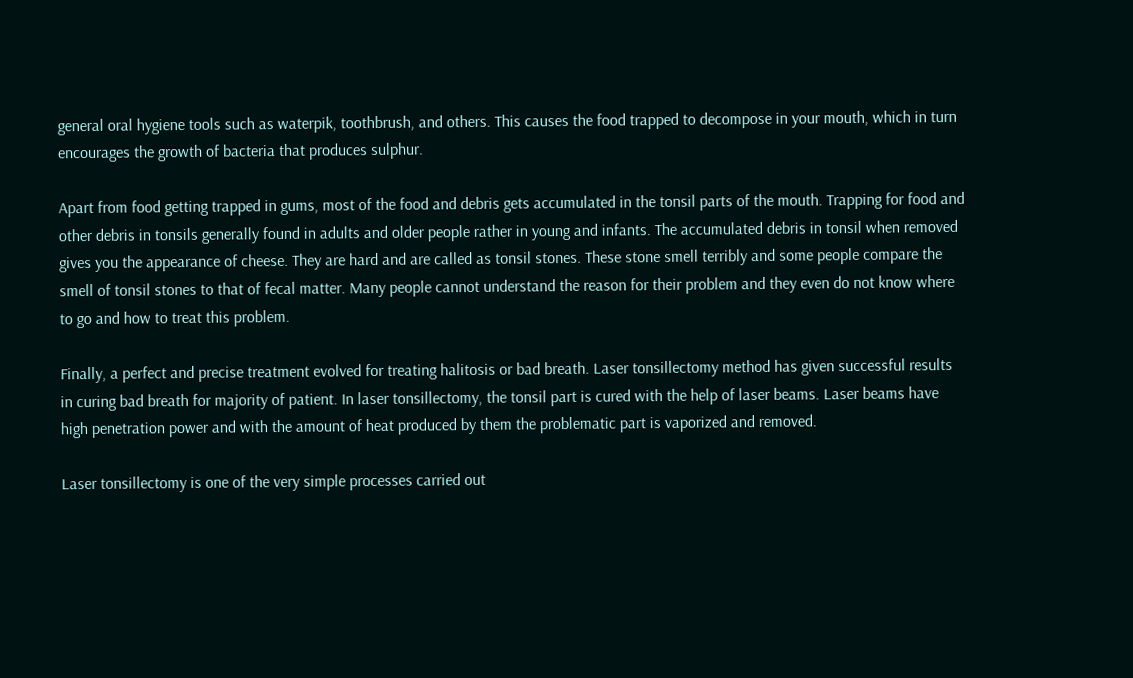general oral hygiene tools such as waterpik, toothbrush, and others. This causes the food trapped to decompose in your mouth, which in turn encourages the growth of bacteria that produces sulphur.

Apart from food getting trapped in gums, most of the food and debris gets accumulated in the tonsil parts of the mouth. Trapping for food and other debris in tonsils generally found in adults and older people rather in young and infants. The accumulated debris in tonsil when removed gives you the appearance of cheese. They are hard and are called as tonsil stones. These stone smell terribly and some people compare the smell of tonsil stones to that of fecal matter. Many people cannot understand the reason for their problem and they even do not know where to go and how to treat this problem.

Finally, a perfect and precise treatment evolved for treating halitosis or bad breath. Laser tonsillectomy method has given successful results in curing bad breath for majority of patient. In laser tonsillectomy, the tonsil part is cured with the help of laser beams. Laser beams have high penetration power and with the amount of heat produced by them the problematic part is vaporized and removed.

Laser tonsillectomy is one of the very simple processes carried out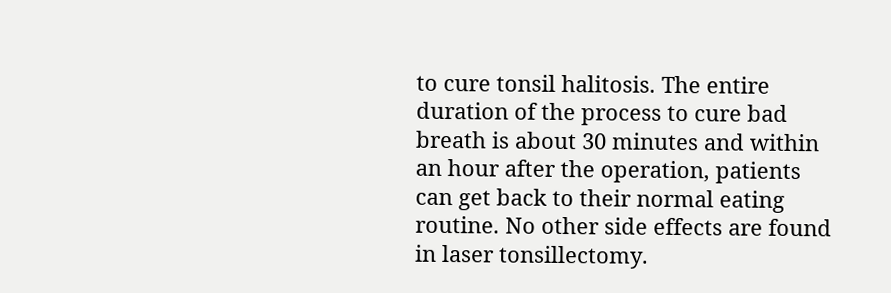to cure tonsil halitosis. The entire duration of the process to cure bad breath is about 30 minutes and within an hour after the operation, patients can get back to their normal eating routine. No other side effects are found in laser tonsillectomy.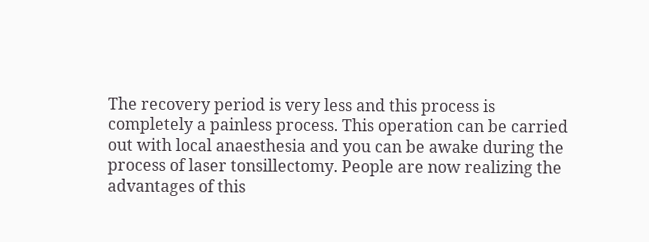The recovery period is very less and this process is completely a painless process. This operation can be carried out with local anaesthesia and you can be awake during the process of laser tonsillectomy. People are now realizing the advantages of this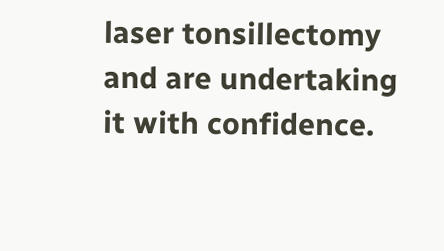laser tonsillectomy and are undertaking it with confidence.